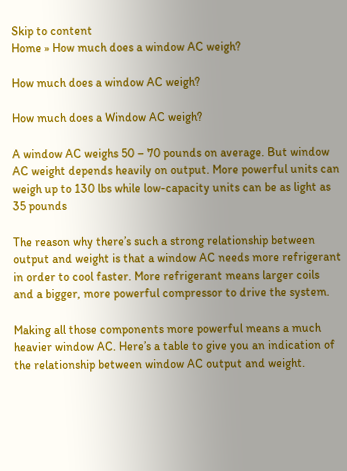Skip to content
Home » How much does a window AC weigh?

How much does a window AC weigh?

How much does a Window AC weigh?

A window AC weighs 50 – 70 pounds on average. But window AC weight depends heavily on output. More powerful units can weigh up to 130 lbs while low-capacity units can be as light as 35 pounds

The reason why there’s such a strong relationship between output and weight is that a window AC needs more refrigerant in order to cool faster. More refrigerant means larger coils and a bigger, more powerful compressor to drive the system.

Making all those components more powerful means a much heavier window AC. Here’s a table to give you an indication of the relationship between window AC output and weight.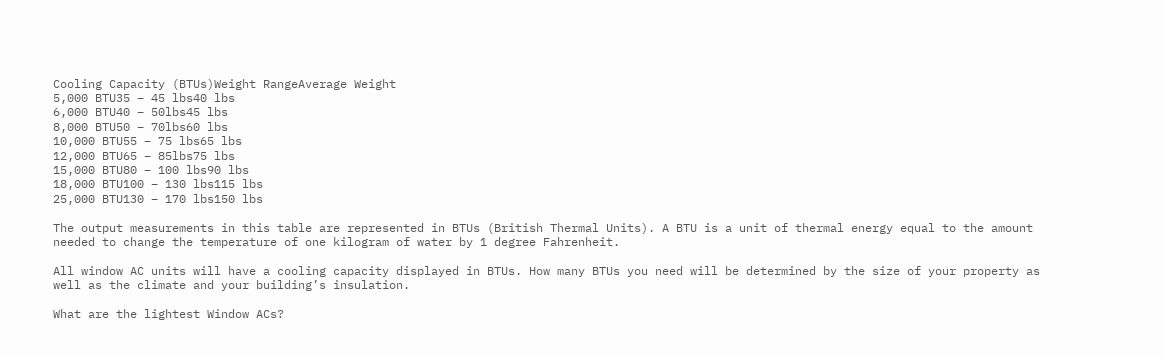Cooling Capacity (BTUs)Weight RangeAverage Weight
5,000 BTU35 – 45 lbs40 lbs
6,000 BTU40 – 50lbs45 lbs
8,000 BTU50 – 70lbs60 lbs
10,000 BTU55 – 75 lbs65 lbs
12,000 BTU65 – 85lbs75 lbs
15,000 BTU80 – 100 lbs90 lbs
18,000 BTU100 – 130 lbs115 lbs
25,000 BTU130 – 170 lbs150 lbs

The output measurements in this table are represented in BTUs (British Thermal Units). A BTU is a unit of thermal energy equal to the amount needed to change the temperature of one kilogram of water by 1 degree Fahrenheit.

All window AC units will have a cooling capacity displayed in BTUs. How many BTUs you need will be determined by the size of your property as well as the climate and your building’s insulation.

What are the lightest Window ACs?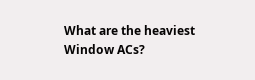What are the heaviest Window ACs?